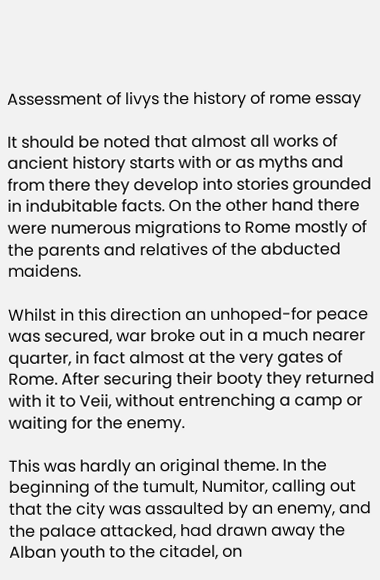Assessment of livys the history of rome essay

It should be noted that almost all works of ancient history starts with or as myths and from there they develop into stories grounded in indubitable facts. On the other hand there were numerous migrations to Rome mostly of the parents and relatives of the abducted maidens.

Whilst in this direction an unhoped-for peace was secured, war broke out in a much nearer quarter, in fact almost at the very gates of Rome. After securing their booty they returned with it to Veii, without entrenching a camp or waiting for the enemy.

This was hardly an original theme. In the beginning of the tumult, Numitor, calling out that the city was assaulted by an enemy, and the palace attacked, had drawn away the Alban youth to the citadel, on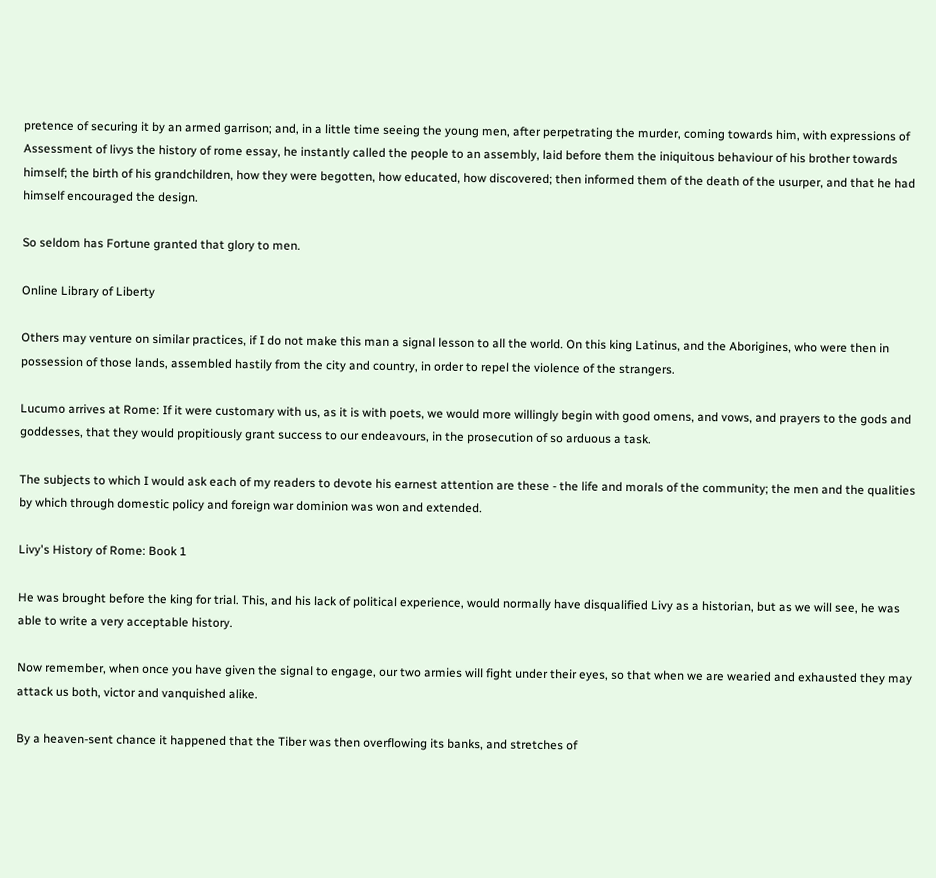pretence of securing it by an armed garrison; and, in a little time seeing the young men, after perpetrating the murder, coming towards him, with expressions of Assessment of livys the history of rome essay, he instantly called the people to an assembly, laid before them the iniquitous behaviour of his brother towards himself; the birth of his grandchildren, how they were begotten, how educated, how discovered; then informed them of the death of the usurper, and that he had himself encouraged the design.

So seldom has Fortune granted that glory to men.

Online Library of Liberty

Others may venture on similar practices, if I do not make this man a signal lesson to all the world. On this king Latinus, and the Aborigines, who were then in possession of those lands, assembled hastily from the city and country, in order to repel the violence of the strangers.

Lucumo arrives at Rome: If it were customary with us, as it is with poets, we would more willingly begin with good omens, and vows, and prayers to the gods and goddesses, that they would propitiously grant success to our endeavours, in the prosecution of so arduous a task.

The subjects to which I would ask each of my readers to devote his earnest attention are these - the life and morals of the community; the men and the qualities by which through domestic policy and foreign war dominion was won and extended.

Livy's History of Rome: Book 1

He was brought before the king for trial. This, and his lack of political experience, would normally have disqualified Livy as a historian, but as we will see, he was able to write a very acceptable history.

Now remember, when once you have given the signal to engage, our two armies will fight under their eyes, so that when we are wearied and exhausted they may attack us both, victor and vanquished alike.

By a heaven-sent chance it happened that the Tiber was then overflowing its banks, and stretches of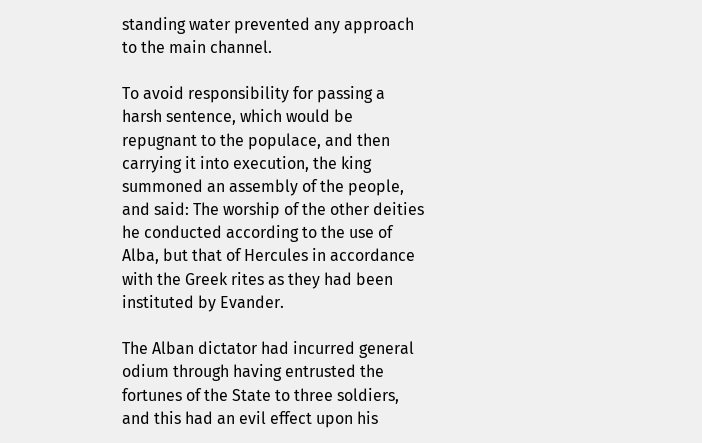standing water prevented any approach to the main channel.

To avoid responsibility for passing a harsh sentence, which would be repugnant to the populace, and then carrying it into execution, the king summoned an assembly of the people, and said: The worship of the other deities he conducted according to the use of Alba, but that of Hercules in accordance with the Greek rites as they had been instituted by Evander.

The Alban dictator had incurred general odium through having entrusted the fortunes of the State to three soldiers, and this had an evil effect upon his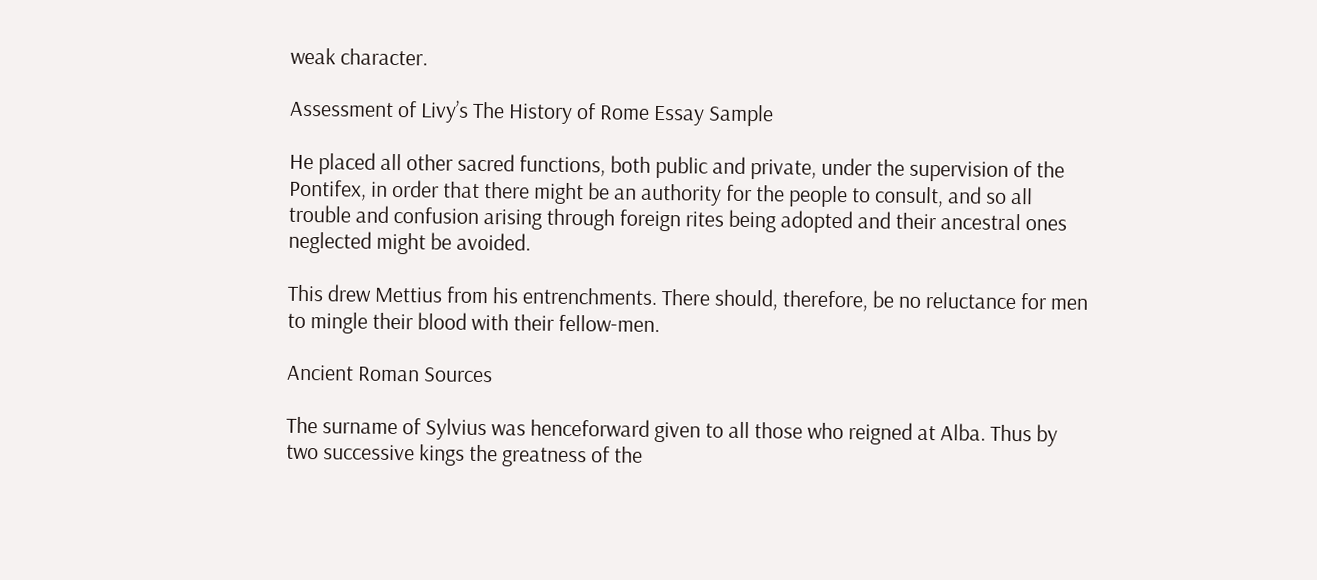weak character.

Assessment of Livy’s The History of Rome Essay Sample

He placed all other sacred functions, both public and private, under the supervision of the Pontifex, in order that there might be an authority for the people to consult, and so all trouble and confusion arising through foreign rites being adopted and their ancestral ones neglected might be avoided.

This drew Mettius from his entrenchments. There should, therefore, be no reluctance for men to mingle their blood with their fellow-men.

Ancient Roman Sources

The surname of Sylvius was henceforward given to all those who reigned at Alba. Thus by two successive kings the greatness of the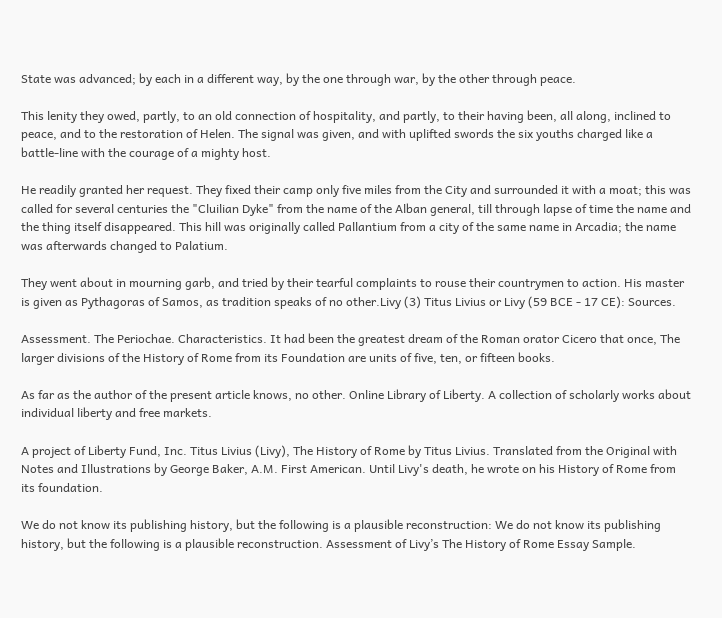State was advanced; by each in a different way, by the one through war, by the other through peace.

This lenity they owed, partly, to an old connection of hospitality, and partly, to their having been, all along, inclined to peace, and to the restoration of Helen. The signal was given, and with uplifted swords the six youths charged like a battle-line with the courage of a mighty host.

He readily granted her request. They fixed their camp only five miles from the City and surrounded it with a moat; this was called for several centuries the "Cluilian Dyke" from the name of the Alban general, till through lapse of time the name and the thing itself disappeared. This hill was originally called Pallantium from a city of the same name in Arcadia; the name was afterwards changed to Palatium.

They went about in mourning garb, and tried by their tearful complaints to rouse their countrymen to action. His master is given as Pythagoras of Samos, as tradition speaks of no other.Livy (3) Titus Livius or Livy (59 BCE - 17 CE): Sources.

Assessment. The Periochae. Characteristics. It had been the greatest dream of the Roman orator Cicero that once, The larger divisions of the History of Rome from its Foundation are units of five, ten, or fifteen books.

As far as the author of the present article knows, no other. Online Library of Liberty. A collection of scholarly works about individual liberty and free markets.

A project of Liberty Fund, Inc. Titus Livius (Livy), The History of Rome by Titus Livius. Translated from the Original with Notes and Illustrations by George Baker, A.M. First American. Until Livy's death, he wrote on his History of Rome from its foundation.

We do not know its publishing history, but the following is a plausible reconstruction: We do not know its publishing history, but the following is a plausible reconstruction. Assessment of Livy’s The History of Rome Essay Sample.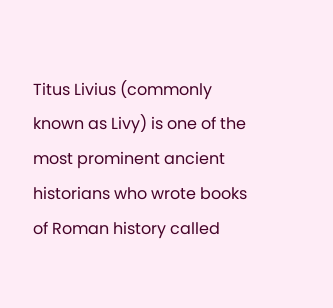Titus Livius (commonly known as Livy) is one of the most prominent ancient historians who wrote books of Roman history called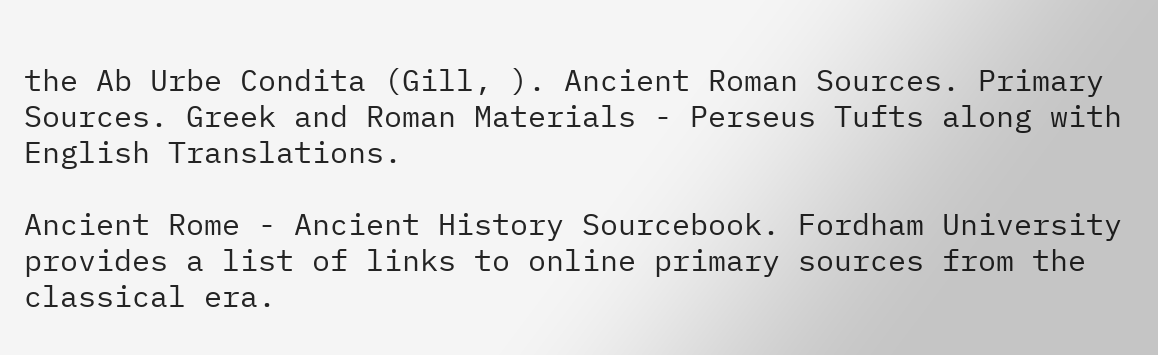the Ab Urbe Condita (Gill, ). Ancient Roman Sources. Primary Sources. Greek and Roman Materials - Perseus Tufts along with English Translations.

Ancient Rome - Ancient History Sourcebook. Fordham University provides a list of links to online primary sources from the classical era.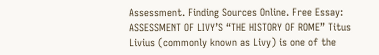Assessment. Finding Sources Online. Free Essay: ASSESSMENT OF LIVY’S “THE HISTORY OF ROME” Titus Livius (commonly known as Livy) is one of the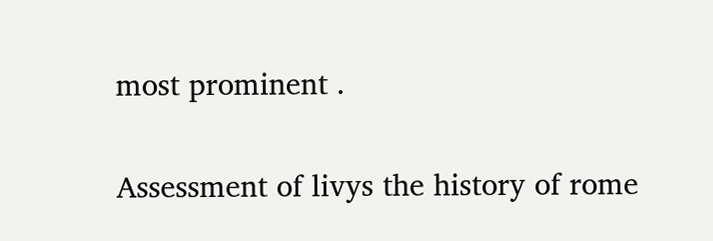most prominent .

Assessment of livys the history of rome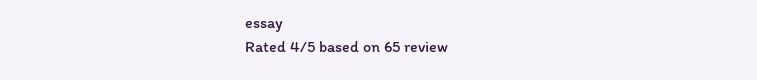essay
Rated 4/5 based on 65 review